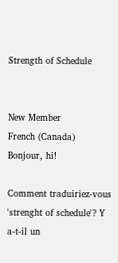Strength of Schedule


New Member
French (Canada)
Bonjour, hi!

Comment traduiriez-vous 'strenght of schedule'? Y a-t-il un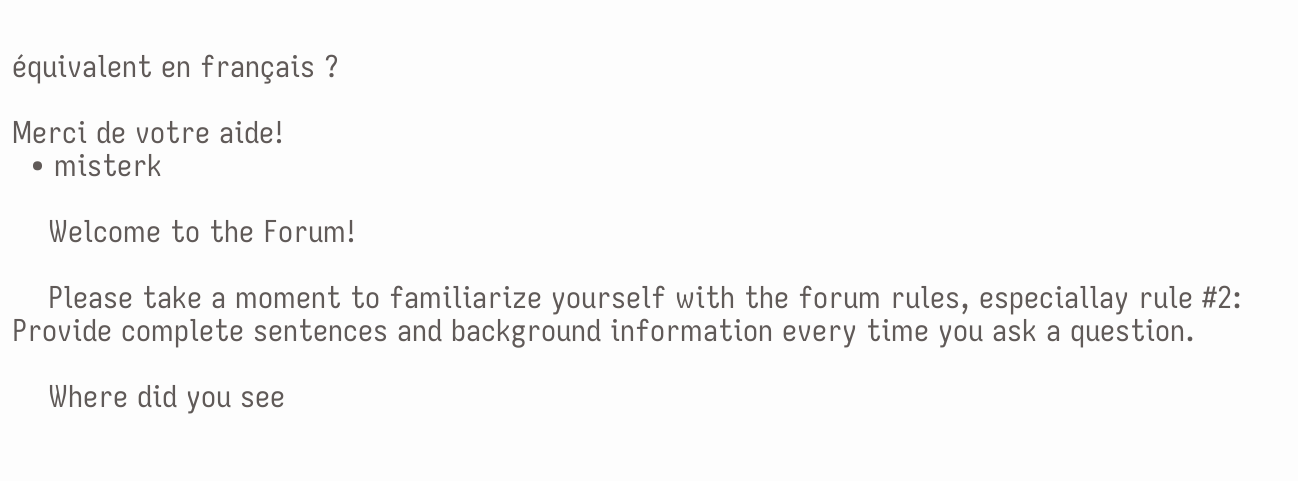équivalent en français ?

Merci de votre aide!
  • misterk

    Welcome to the Forum!

    Please take a moment to familiarize yourself with the forum rules, especiallay rule #2: Provide complete sentences and background information every time you ask a question.

    Where did you see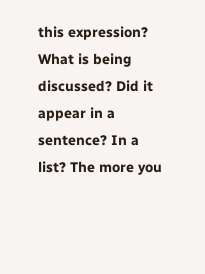this expression? What is being discussed? Did it appear in a sentence? In a list? The more you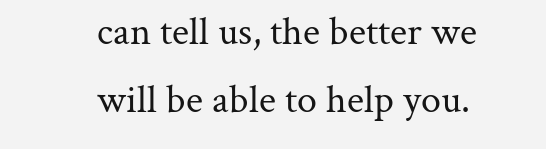can tell us, the better we will be able to help you.